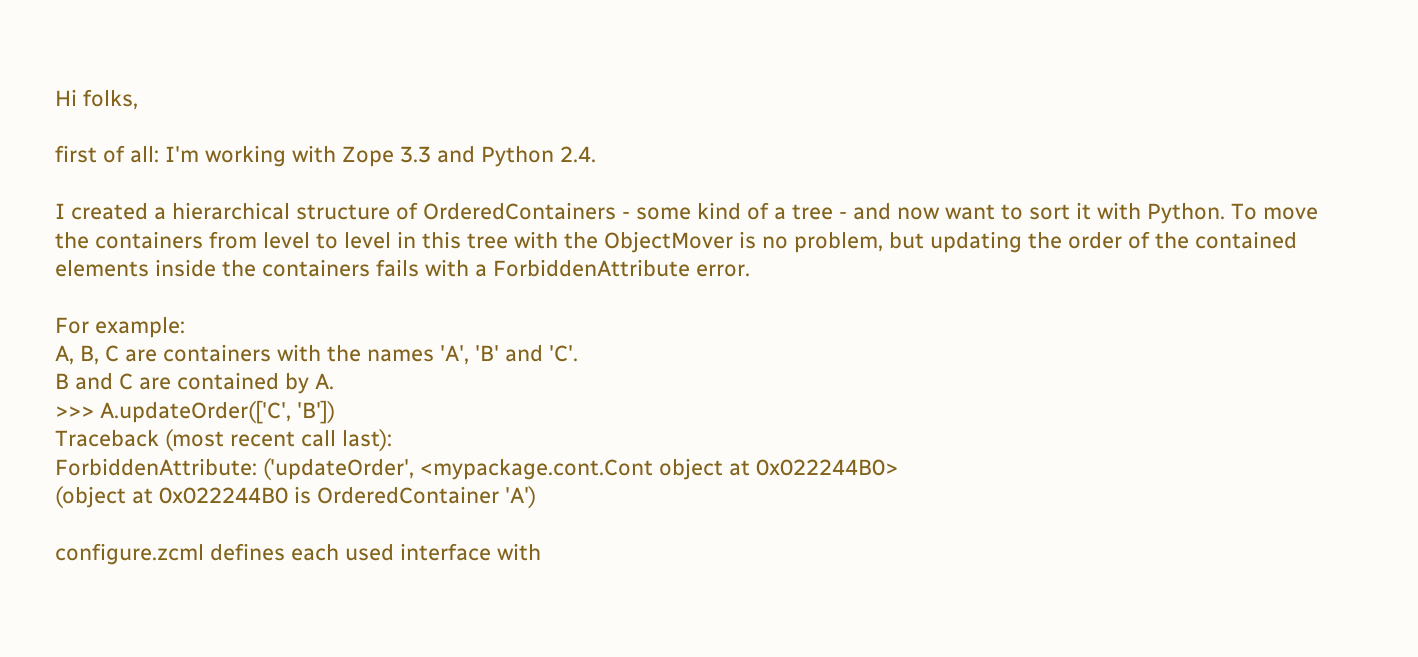Hi folks,

first of all: I'm working with Zope 3.3 and Python 2.4.

I created a hierarchical structure of OrderedContainers - some kind of a tree - and now want to sort it with Python. To move the containers from level to level in this tree with the ObjectMover is no problem, but updating the order of the contained elements inside the containers fails with a ForbiddenAttribute error.

For example:
A, B, C are containers with the names 'A', 'B' and 'C'.
B and C are contained by A.
>>> A.updateOrder(['C', 'B'])
Traceback (most recent call last):
ForbiddenAttribute: ('updateOrder', <mypackage.cont.Cont object at 0x022244B0>
(object at 0x022244B0 is OrderedContainer 'A')

configure.zcml defines each used interface with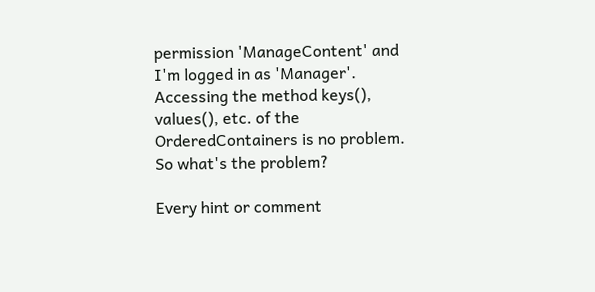permission 'ManageContent' and I'm logged in as 'Manager'. Accessing the method keys(), values(), etc. of the OrderedContainers is no problem. So what's the problem?

Every hint or comment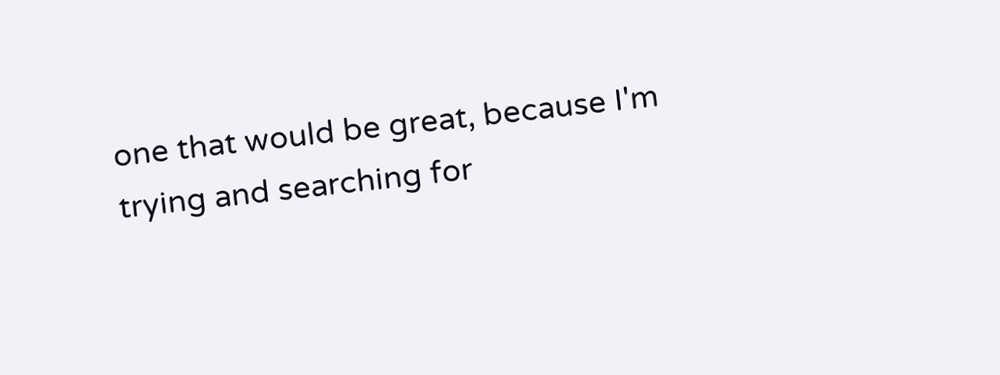one that would be great, because I'm trying and searching for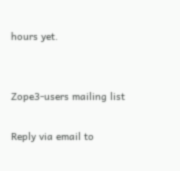hours yet.


Zope3-users mailing list

Reply via email to